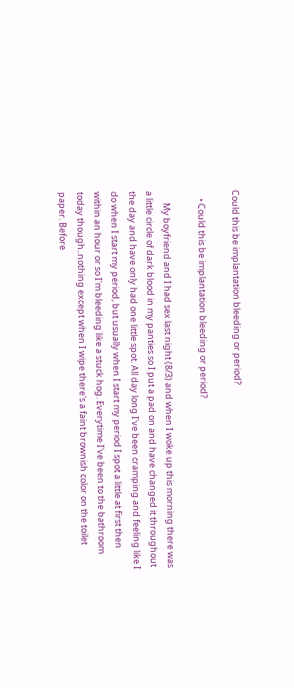Could this be implantation bleeding or period?

    • Could this be implantation bleeding or period?

      My boyfriend and I had sex last night (8/3) and when I woke up this morning there was a little circle of dark blood in my panties so I put a pad on and have changed it throughout the day and have only had one little spot. All day long I've been cramping and feeling like I do when I start my period, but usually when I start my period I spot a little at first then within an hour or so I'm bleeding like a stuck hog. Everytime I've been to the bathroom today though..nothing except when I wipe there's a faint brownish color on the toilet paper. Before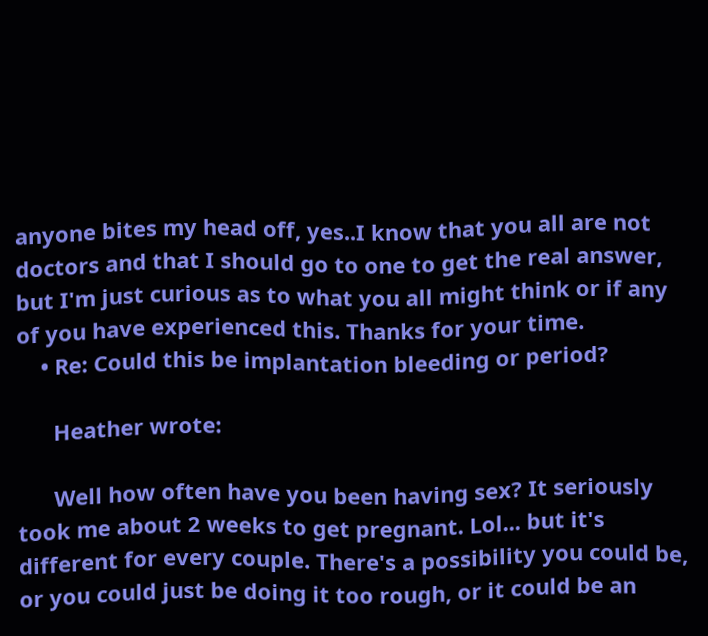anyone bites my head off, yes..I know that you all are not doctors and that I should go to one to get the real answer, but I'm just curious as to what you all might think or if any of you have experienced this. Thanks for your time.
    • Re: Could this be implantation bleeding or period?

      Heather wrote:

      Well how often have you been having sex? It seriously took me about 2 weeks to get pregnant. Lol... but it's different for every couple. There's a possibility you could be, or you could just be doing it too rough, or it could be an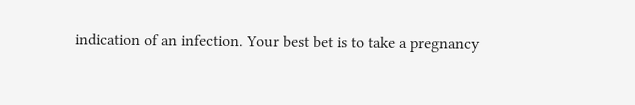indication of an infection. Your best bet is to take a pregnancy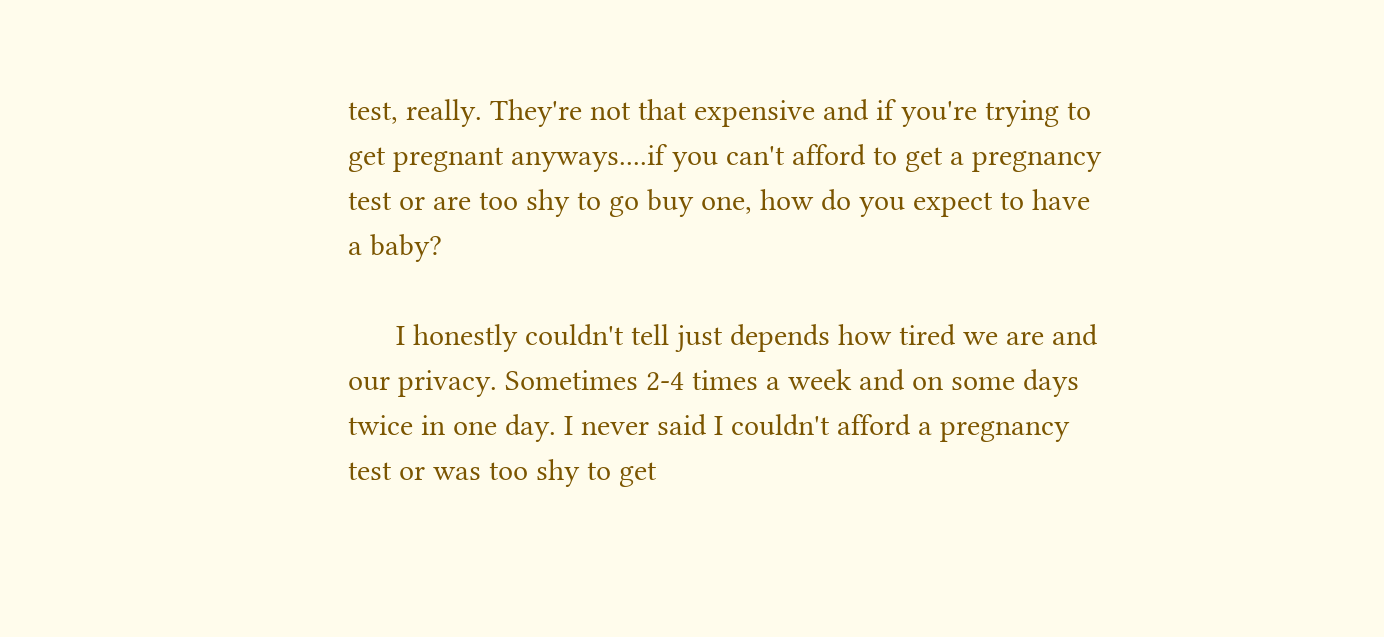test, really. They're not that expensive and if you're trying to get pregnant anyways....if you can't afford to get a pregnancy test or are too shy to go buy one, how do you expect to have a baby?

      I honestly couldn't tell just depends how tired we are and our privacy. Sometimes 2-4 times a week and on some days twice in one day. I never said I couldn't afford a pregnancy test or was too shy to get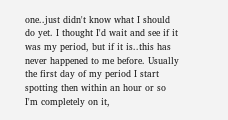one..just didn't know what I should do yet. I thought I'd wait and see if it was my period, but if it is..this has never happened to me before. Usually the first day of my period I start spotting then within an hour or so I'm completely on it,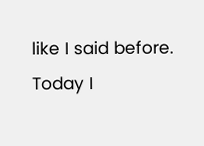like I said before. Today I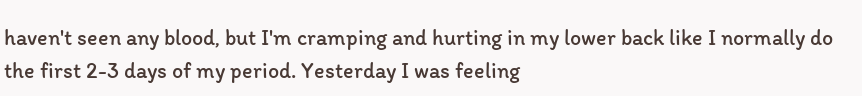haven't seen any blood, but I'm cramping and hurting in my lower back like I normally do the first 2-3 days of my period. Yesterday I was feeling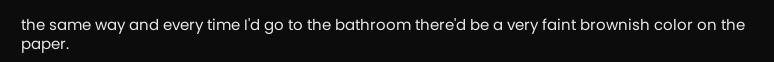the same way and every time I'd go to the bathroom there'd be a very faint brownish color on the paper.